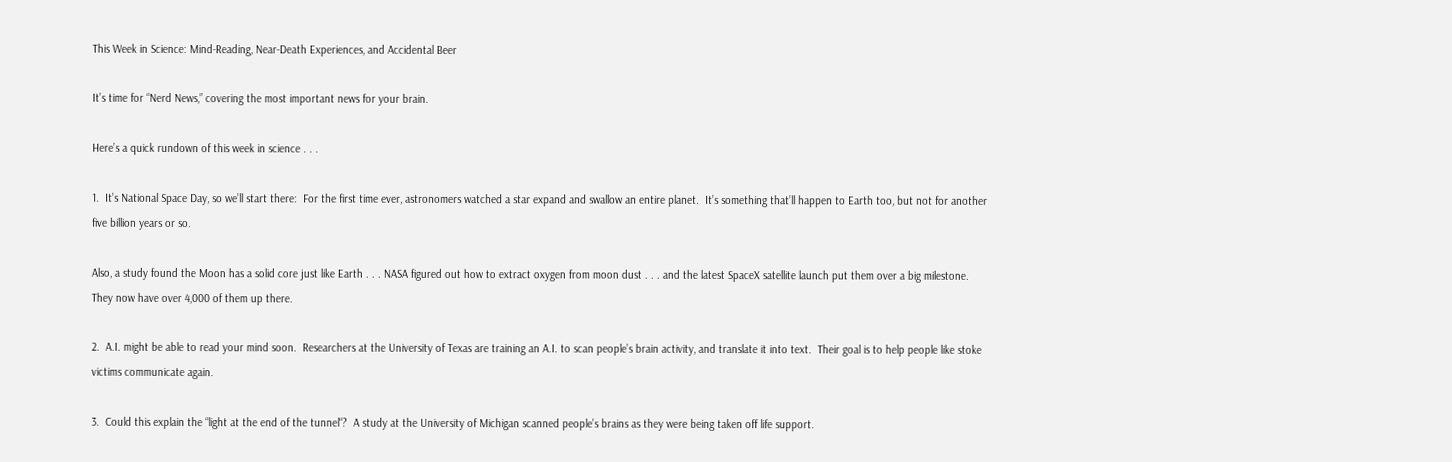This Week in Science: Mind-Reading, Near-Death Experiences, and Accidental Beer

It’s time for “Nerd News,” covering the most important news for your brain.

Here’s a quick rundown of this week in science . . .

1.  It’s National Space Day, so we’ll start there:  For the first time ever, astronomers watched a star expand and swallow an entire planet.  It’s something that’ll happen to Earth too, but not for another five billion years or so.

Also, a study found the Moon has a solid core just like Earth . . . NASA figured out how to extract oxygen from moon dust . . . and the latest SpaceX satellite launch put them over a big milestone.  They now have over 4,000 of them up there.

2.  A.I. might be able to read your mind soon.  Researchers at the University of Texas are training an A.I. to scan people’s brain activity, and translate it into text.  Their goal is to help people like stoke victims communicate again.

3.  Could this explain the “light at the end of the tunnel“?  A study at the University of Michigan scanned people’s brains as they were being taken off life support.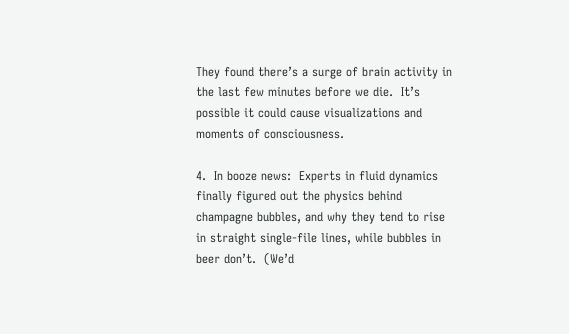They found there’s a surge of brain activity in the last few minutes before we die.  It’s possible it could cause visualizations and moments of consciousness.

4.  In booze news:  Experts in fluid dynamics finally figured out the physics behind champagne bubbles, and why they tend to rise in straight single-file lines, while bubbles in beer don’t.  (We’d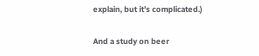explain, but it’s complicated.)

And a study on beer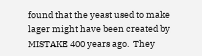found that the yeast used to make lager might have been created by MISTAKE 400 years ago.  They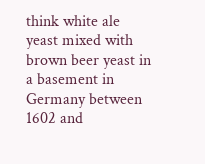think white ale yeast mixed with brown beer yeast in a basement in Germany between 1602 and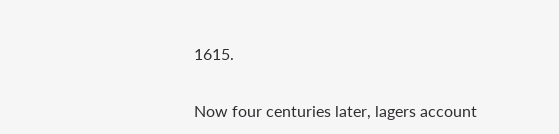1615.

Now four centuries later, lagers account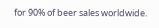for 90% of beer sales worldwide.